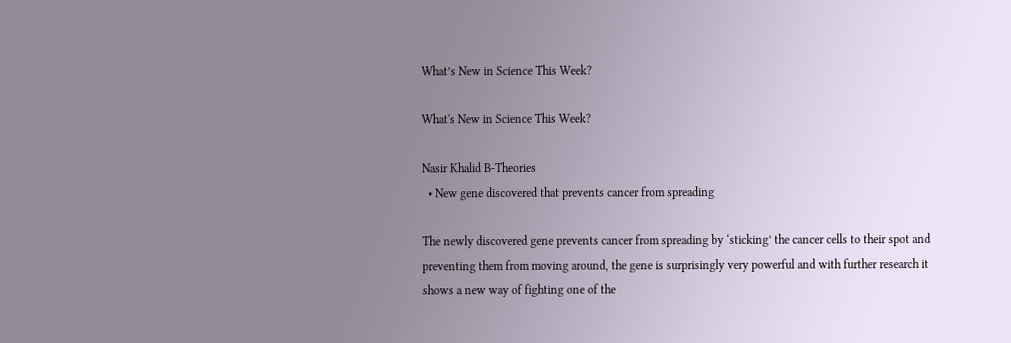What’s New in Science This Week?

What's New in Science This Week?

Nasir Khalid B-Theories
  • New gene discovered that prevents cancer from spreading

The newly discovered gene prevents cancer from spreading by ‘sticking’ the cancer cells to their spot and preventing them from moving around, the gene is surprisingly very powerful and with further research it shows a new way of fighting one of the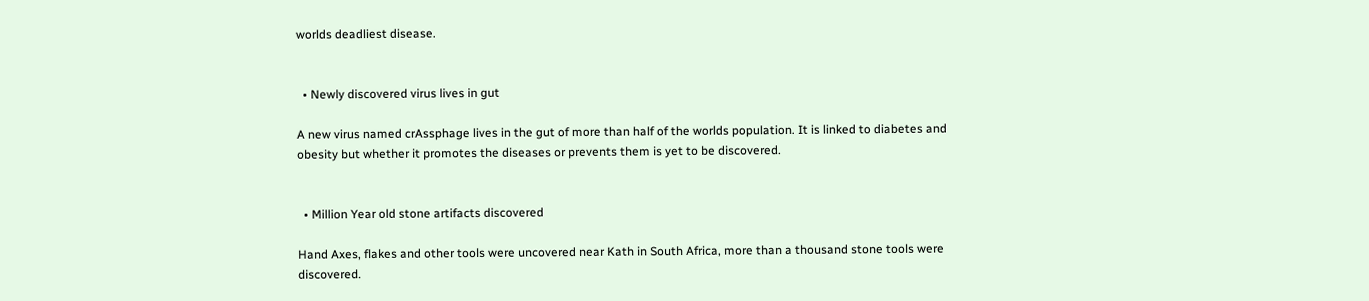worlds deadliest disease.


  • Newly discovered virus lives in gut

A new virus named crAssphage lives in the gut of more than half of the worlds population. It is linked to diabetes and obesity but whether it promotes the diseases or prevents them is yet to be discovered.


  • Million Year old stone artifacts discovered

Hand Axes, flakes and other tools were uncovered near Kath in South Africa, more than a thousand stone tools were discovered.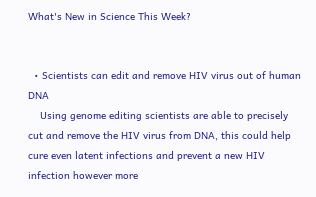What's New in Science This Week?


  • Scientists can edit and remove HIV virus out of human DNA
    Using genome editing scientists are able to precisely cut and remove the HIV virus from DNA, this could help cure even latent infections and prevent a new HIV infection however more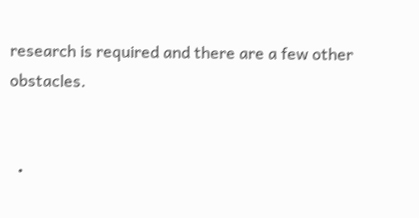research is required and there are a few other obstacles.


  •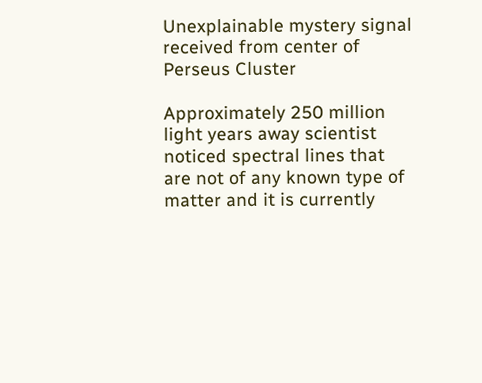Unexplainable mystery signal received from center of Perseus Cluster

Approximately 250 million light years away scientist noticed spectral lines that are not of any known type of matter and it is currently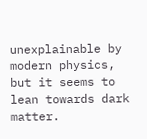unexplainable by modern physics, but it seems to lean towards dark matter.